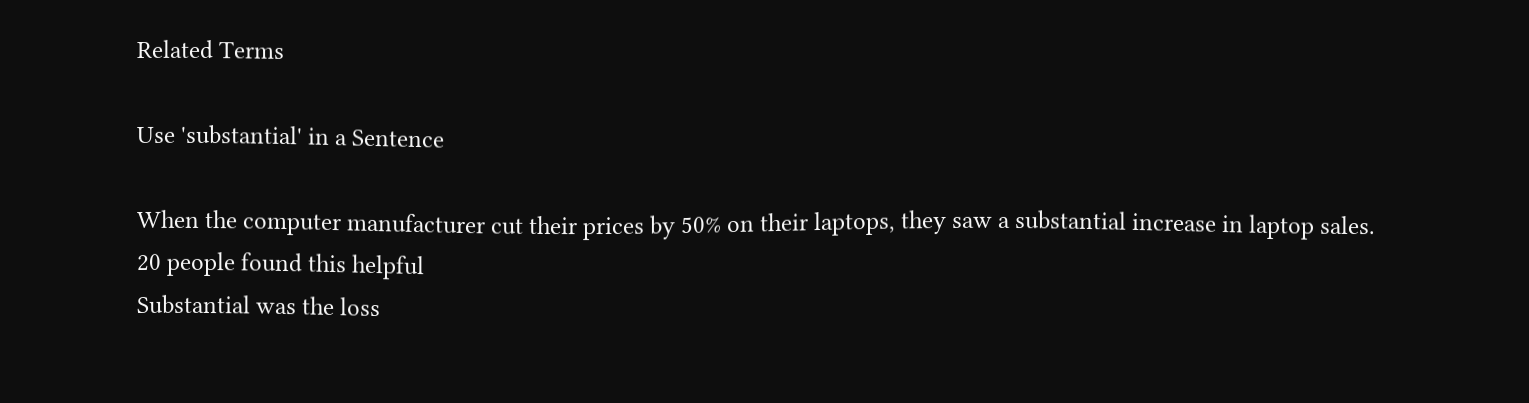Related Terms

Use 'substantial' in a Sentence

When the computer manufacturer cut their prices by 50% on their laptops, they saw a substantial increase in laptop sales.
20 people found this helpful
Substantial was the loss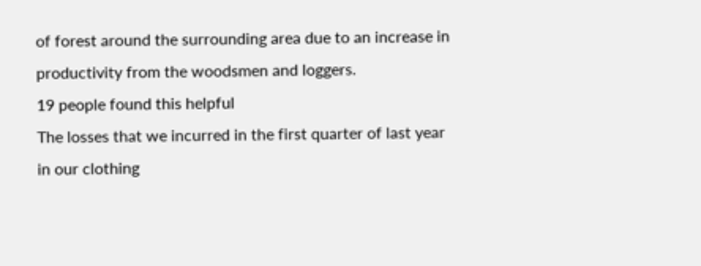of forest around the surrounding area due to an increase in productivity from the woodsmen and loggers.
19 people found this helpful
The losses that we incurred in the first quarter of last year in our clothing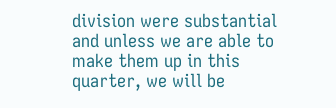division were substantial and unless we are able to make them up in this quarter, we will be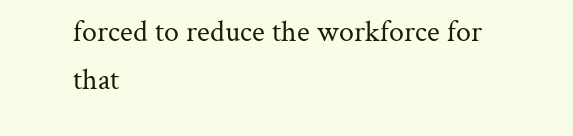forced to reduce the workforce for that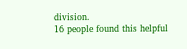division.
16 people found this helpful